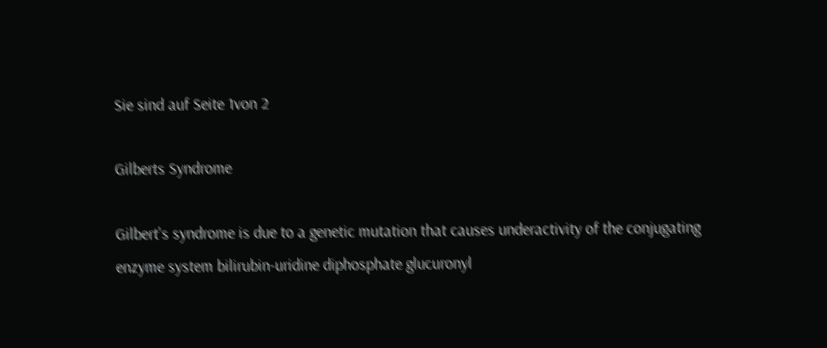Sie sind auf Seite 1von 2

Gilberts Syndrome

Gilbert's syndrome is due to a genetic mutation that causes underactivity of the conjugating
enzyme system bilirubin-uridine diphosphate glucuronyl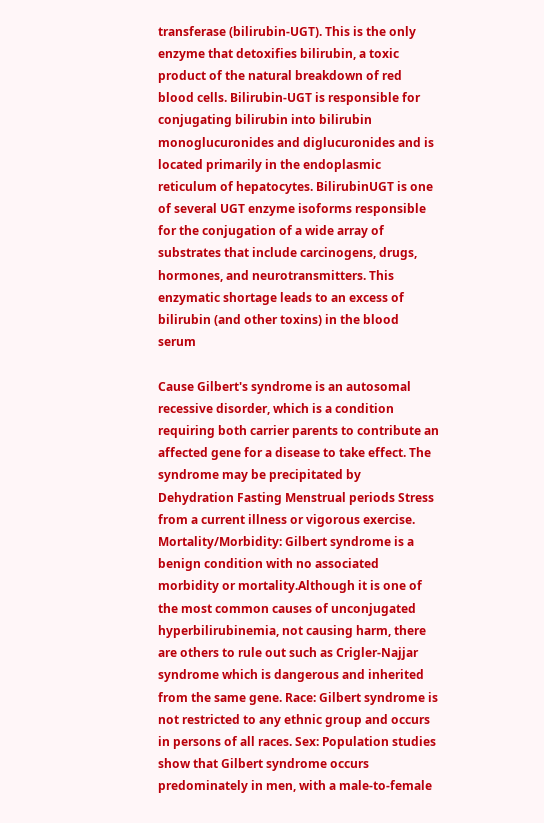transferase (bilirubin-UGT). This is the only enzyme that detoxifies bilirubin, a toxic product of the natural breakdown of red blood cells. Bilirubin-UGT is responsible for conjugating bilirubin into bilirubin monoglucuronides and diglucuronides and is located primarily in the endoplasmic reticulum of hepatocytes. BilirubinUGT is one of several UGT enzyme isoforms responsible for the conjugation of a wide array of substrates that include carcinogens, drugs, hormones, and neurotransmitters. This enzymatic shortage leads to an excess of bilirubin (and other toxins) in the blood serum

Cause Gilbert's syndrome is an autosomal recessive disorder, which is a condition requiring both carrier parents to contribute an affected gene for a disease to take effect. The syndrome may be precipitated by Dehydration Fasting Menstrual periods Stress from a current illness or vigorous exercise. Mortality/Morbidity: Gilbert syndrome is a benign condition with no associated morbidity or mortality.Although it is one of the most common causes of unconjugated hyperbilirubinemia, not causing harm, there are others to rule out such as Crigler-Najjar syndrome which is dangerous and inherited from the same gene. Race: Gilbert syndrome is not restricted to any ethnic group and occurs in persons of all races. Sex: Population studies show that Gilbert syndrome occurs predominately in men, with a male-to-female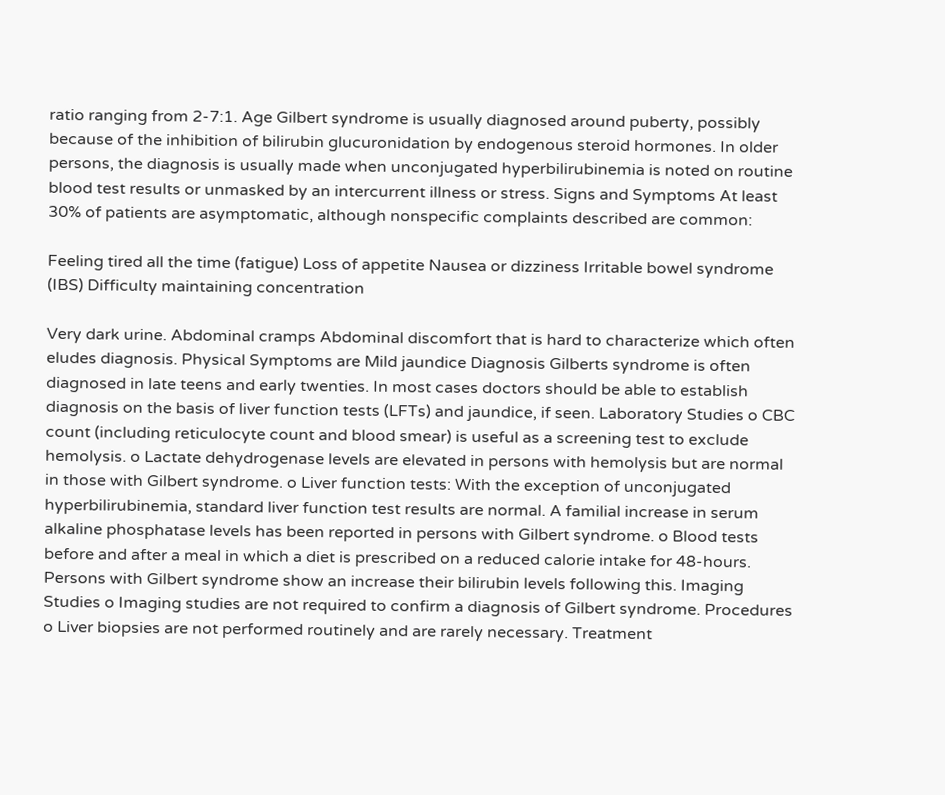ratio ranging from 2-7:1. Age Gilbert syndrome is usually diagnosed around puberty, possibly because of the inhibition of bilirubin glucuronidation by endogenous steroid hormones. In older persons, the diagnosis is usually made when unconjugated hyperbilirubinemia is noted on routine blood test results or unmasked by an intercurrent illness or stress. Signs and Symptoms At least 30% of patients are asymptomatic, although nonspecific complaints described are common:

Feeling tired all the time (fatigue) Loss of appetite Nausea or dizziness Irritable bowel syndrome (IBS) Difficulty maintaining concentration

Very dark urine. Abdominal cramps Abdominal discomfort that is hard to characterize which often eludes diagnosis. Physical Symptoms are Mild jaundice Diagnosis Gilberts syndrome is often diagnosed in late teens and early twenties. In most cases doctors should be able to establish diagnosis on the basis of liver function tests (LFTs) and jaundice, if seen. Laboratory Studies o CBC count (including reticulocyte count and blood smear) is useful as a screening test to exclude hemolysis. o Lactate dehydrogenase levels are elevated in persons with hemolysis but are normal in those with Gilbert syndrome. o Liver function tests: With the exception of unconjugated hyperbilirubinemia, standard liver function test results are normal. A familial increase in serum alkaline phosphatase levels has been reported in persons with Gilbert syndrome. o Blood tests before and after a meal in which a diet is prescribed on a reduced calorie intake for 48-hours. Persons with Gilbert syndrome show an increase their bilirubin levels following this. Imaging Studies o Imaging studies are not required to confirm a diagnosis of Gilbert syndrome. Procedures o Liver biopsies are not performed routinely and are rarely necessary. Treatment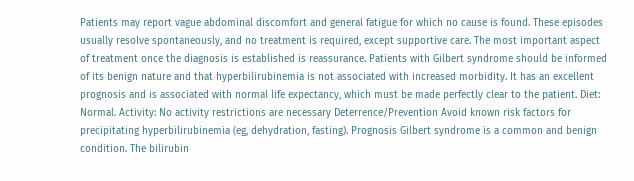Patients may report vague abdominal discomfort and general fatigue for which no cause is found. These episodes usually resolve spontaneously, and no treatment is required, except supportive care. The most important aspect of treatment once the diagnosis is established is reassurance. Patients with Gilbert syndrome should be informed of its benign nature and that hyperbilirubinemia is not associated with increased morbidity. It has an excellent prognosis and is associated with normal life expectancy, which must be made perfectly clear to the patient. Diet: Normal. Activity: No activity restrictions are necessary Deterrence/Prevention Avoid known risk factors for precipitating hyperbilirubinemia (eg, dehydration, fasting). Prognosis Gilbert syndrome is a common and benign condition. The bilirubin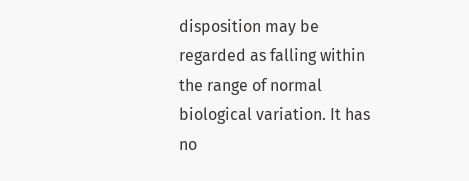disposition may be regarded as falling within the range of normal biological variation. It has no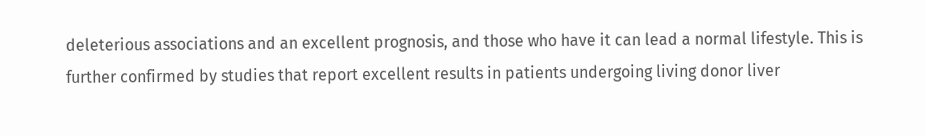deleterious associations and an excellent prognosis, and those who have it can lead a normal lifestyle. This is further confirmed by studies that report excellent results in patients undergoing living donor liver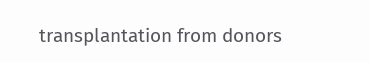transplantation from donors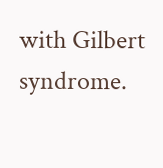with Gilbert syndrome.